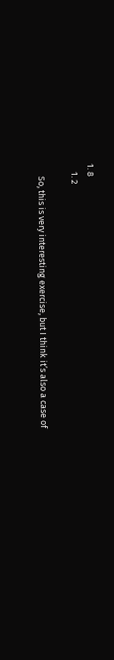1. 8
    1. 2

      So, this is very interesting exercise, but I think it’s also a case of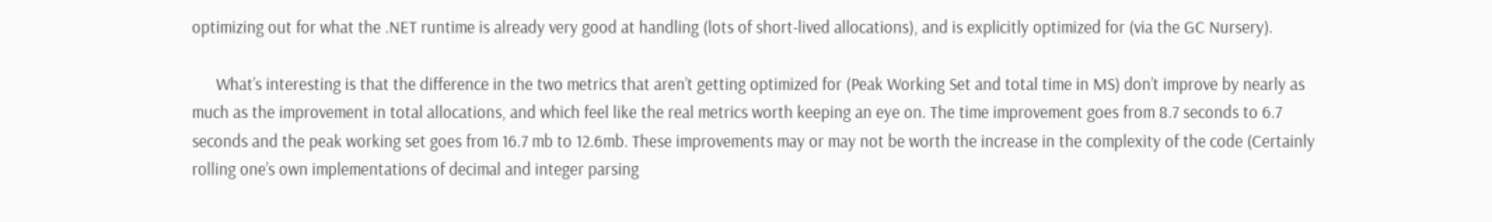optimizing out for what the .NET runtime is already very good at handling (lots of short-lived allocations), and is explicitly optimized for (via the GC Nursery).

      What’s interesting is that the difference in the two metrics that aren’t getting optimized for (Peak Working Set and total time in MS) don’t improve by nearly as much as the improvement in total allocations, and which feel like the real metrics worth keeping an eye on. The time improvement goes from 8.7 seconds to 6.7 seconds and the peak working set goes from 16.7 mb to 12.6mb. These improvements may or may not be worth the increase in the complexity of the code (Certainly rolling one’s own implementations of decimal and integer parsing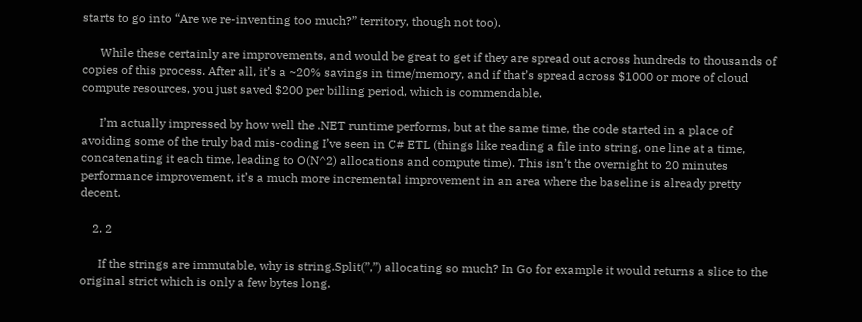starts to go into “Are we re-inventing too much?” territory, though not too).

      While these certainly are improvements, and would be great to get if they are spread out across hundreds to thousands of copies of this process. After all, it’s a ~20% savings in time/memory, and if that’s spread across $1000 or more of cloud compute resources, you just saved $200 per billing period, which is commendable.

      I’m actually impressed by how well the .NET runtime performs, but at the same time, the code started in a place of avoiding some of the truly bad mis-coding I’ve seen in C# ETL (things like reading a file into string, one line at a time, concatenating it each time, leading to O(N^2) allocations and compute time). This isn’t the overnight to 20 minutes performance improvement, it’s a much more incremental improvement in an area where the baseline is already pretty decent.

    2. 2

      If the strings are immutable, why is string.Split(”,”) allocating so much? In Go for example it would returns a slice to the original strict which is only a few bytes long.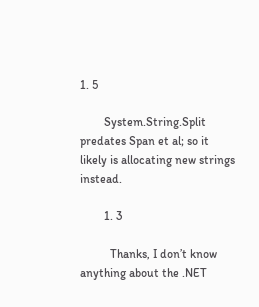1. 5

        System.String.Split predates Span et al; so it likely is allocating new strings instead.

        1. 3

          Thanks, I don’t know anything about the .NET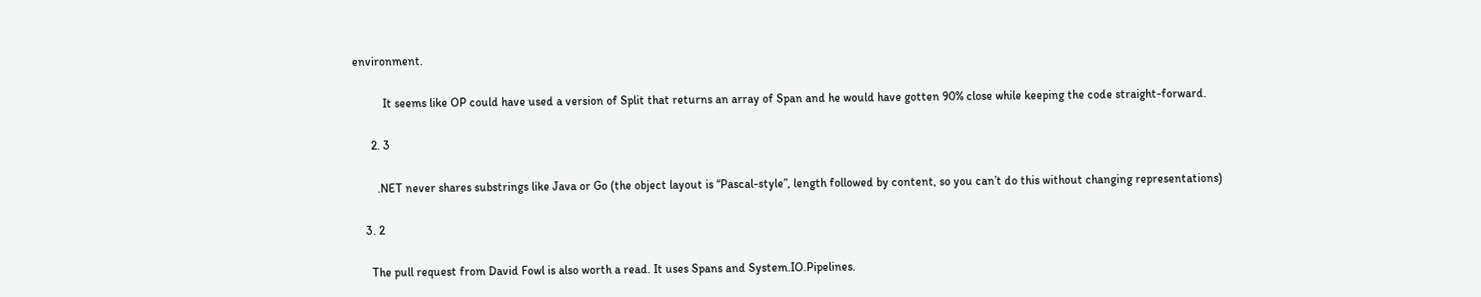environment.

          It seems like OP could have used a version of Split that returns an array of Span and he would have gotten 90% close while keeping the code straight-forward.

      2. 3

        .NET never shares substrings like Java or Go (the object layout is “Pascal-style”, length followed by content, so you can’t do this without changing representations)

    3. 2

      The pull request from David Fowl is also worth a read. It uses Spans and System.IO.Pipelines.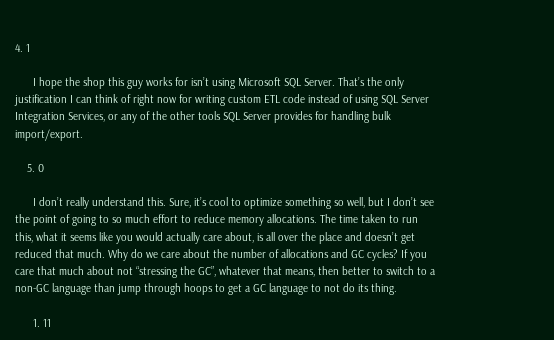4. 1

      I hope the shop this guy works for isn’t using Microsoft SQL Server. That’s the only justification I can think of right now for writing custom ETL code instead of using SQL Server Integration Services, or any of the other tools SQL Server provides for handling bulk import/export.

    5. 0

      I don’t really understand this. Sure, it’s cool to optimize something so well, but I don’t see the point of going to so much effort to reduce memory allocations. The time taken to run this, what it seems like you would actually care about, is all over the place and doesn’t get reduced that much. Why do we care about the number of allocations and GC cycles? If you care that much about not “stressing the GC”, whatever that means, then better to switch to a non-GC language than jump through hoops to get a GC language to not do its thing.

      1. 11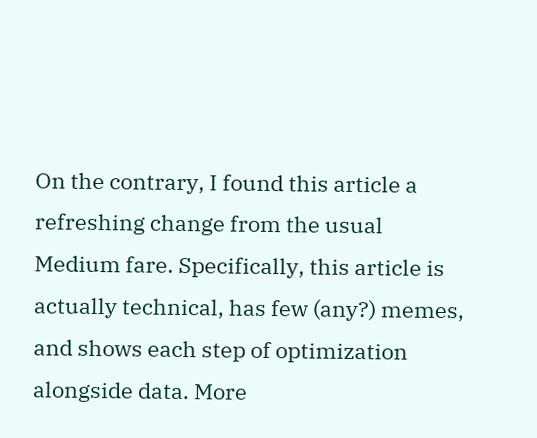On the contrary, I found this article a refreshing change from the usual Medium fare. Specifically, this article is actually technical, has few (any?) memes, and shows each step of optimization alongside data. More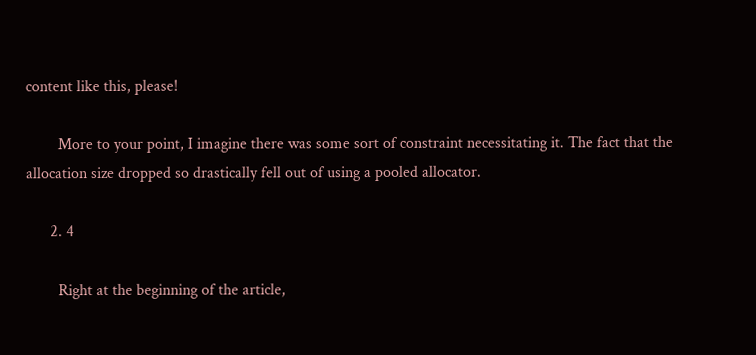content like this, please!

        More to your point, I imagine there was some sort of constraint necessitating it. The fact that the allocation size dropped so drastically fell out of using a pooled allocator.

      2. 4

        Right at the beginning of the article,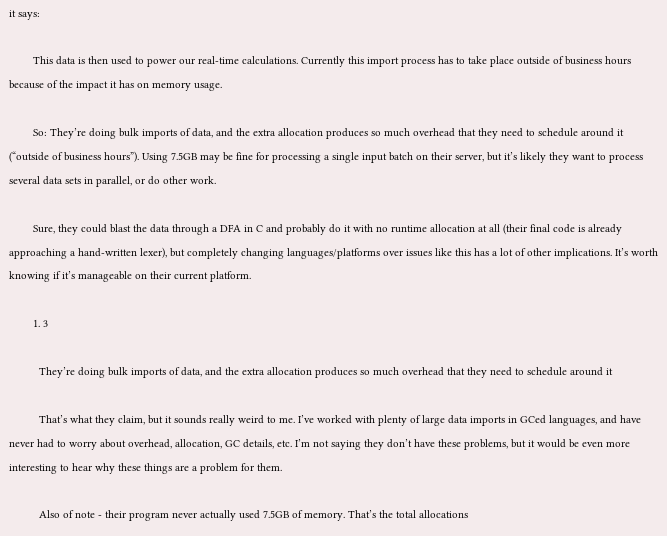it says:

        This data is then used to power our real-time calculations. Currently this import process has to take place outside of business hours because of the impact it has on memory usage.

        So: They’re doing bulk imports of data, and the extra allocation produces so much overhead that they need to schedule around it (“outside of business hours”). Using 7.5GB may be fine for processing a single input batch on their server, but it’s likely they want to process several data sets in parallel, or do other work.

        Sure, they could blast the data through a DFA in C and probably do it with no runtime allocation at all (their final code is already approaching a hand-written lexer), but completely changing languages/platforms over issues like this has a lot of other implications. It’s worth knowing if it’s manageable on their current platform.

        1. 3

          They’re doing bulk imports of data, and the extra allocation produces so much overhead that they need to schedule around it

          That’s what they claim, but it sounds really weird to me. I’ve worked with plenty of large data imports in GCed languages, and have never had to worry about overhead, allocation, GC details, etc. I’m not saying they don’t have these problems, but it would be even more interesting to hear why these things are a problem for them.

          Also of note - their program never actually used 7.5GB of memory. That’s the total allocations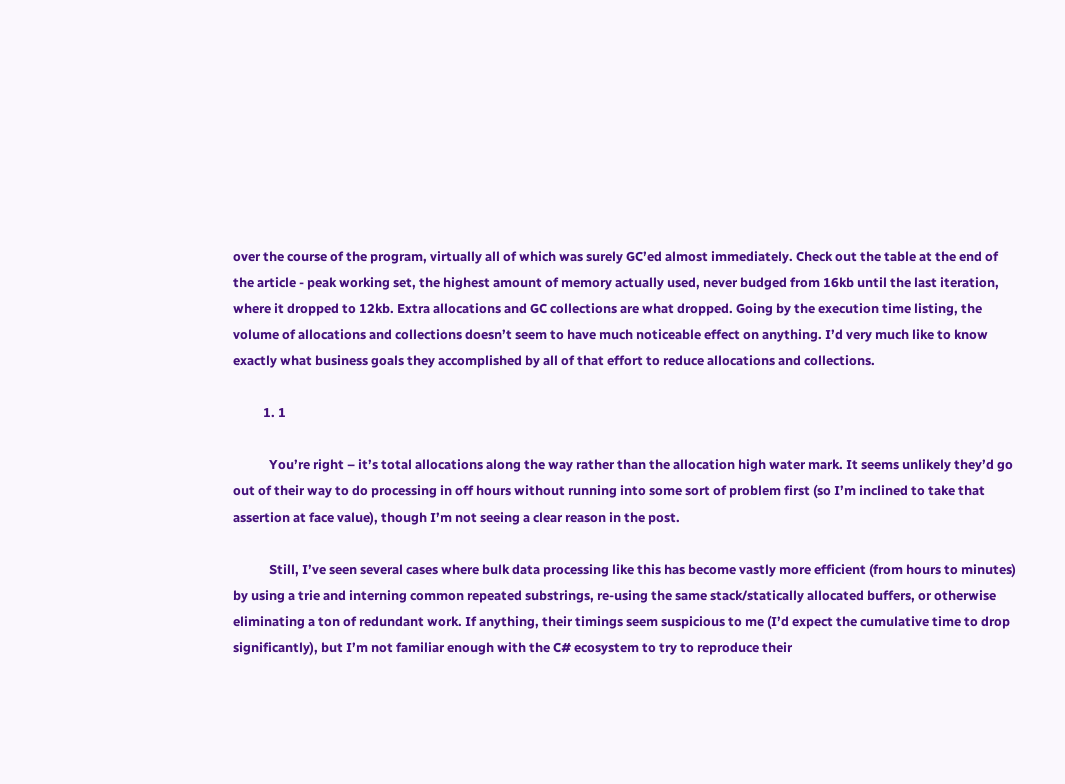over the course of the program, virtually all of which was surely GC’ed almost immediately. Check out the table at the end of the article - peak working set, the highest amount of memory actually used, never budged from 16kb until the last iteration, where it dropped to 12kb. Extra allocations and GC collections are what dropped. Going by the execution time listing, the volume of allocations and collections doesn’t seem to have much noticeable effect on anything. I’d very much like to know exactly what business goals they accomplished by all of that effort to reduce allocations and collections.

          1. 1

            You’re right – it’s total allocations along the way rather than the allocation high water mark. It seems unlikely they’d go out of their way to do processing in off hours without running into some sort of problem first (so I’m inclined to take that assertion at face value), though I’m not seeing a clear reason in the post.

            Still, I’ve seen several cases where bulk data processing like this has become vastly more efficient (from hours to minutes) by using a trie and interning common repeated substrings, re-using the same stack/statically allocated buffers, or otherwise eliminating a ton of redundant work. If anything, their timings seem suspicious to me (I’d expect the cumulative time to drop significantly), but I’m not familiar enough with the C# ecosystem to try to reproduce their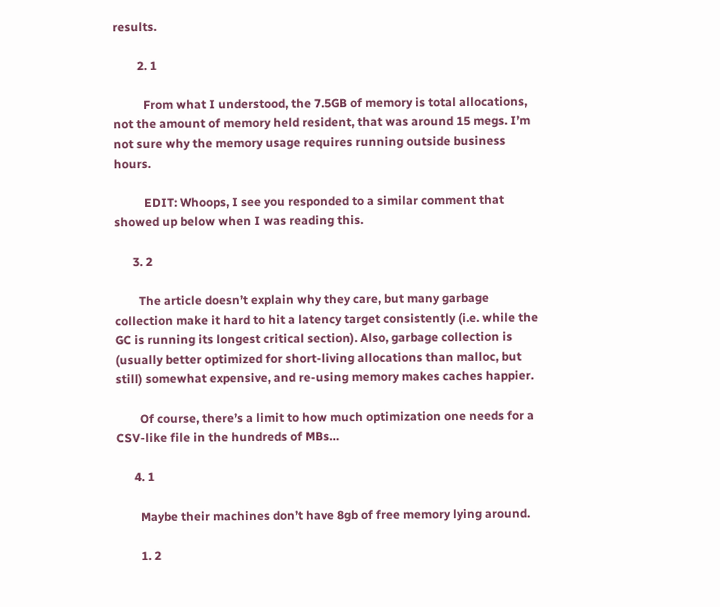results.

        2. 1

          From what I understood, the 7.5GB of memory is total allocations, not the amount of memory held resident, that was around 15 megs. I’m not sure why the memory usage requires running outside business hours.

          EDIT: Whoops, I see you responded to a similar comment that showed up below when I was reading this.

      3. 2

        The article doesn’t explain why they care, but many garbage collection make it hard to hit a latency target consistently (i.e. while the GC is running its longest critical section). Also, garbage collection is (usually better optimized for short-living allocations than malloc, but still) somewhat expensive, and re-using memory makes caches happier.

        Of course, there’s a limit to how much optimization one needs for a CSV-like file in the hundreds of MBs…

      4. 1

        Maybe their machines don’t have 8gb of free memory lying around.

        1. 2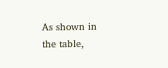As shown in the table,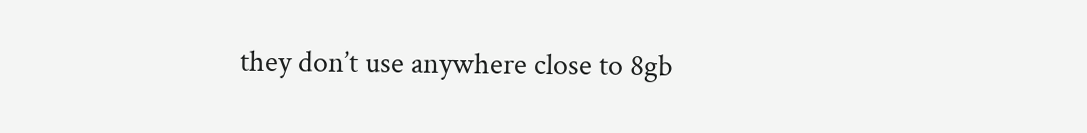they don’t use anywhere close to 8gb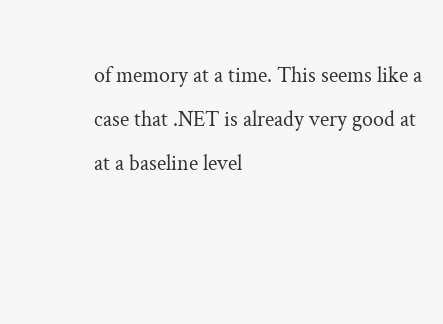of memory at a time. This seems like a case that .NET is already very good at at a baseline level